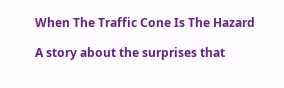When The Traffic Cone Is The Hazard

A story about the surprises that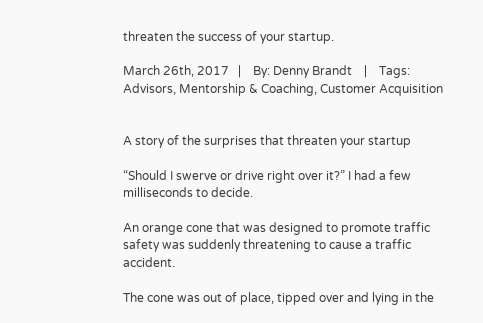threaten the success of your startup.

March 26th, 2017   |    By: Denny Brandt    |    Tags: Advisors, Mentorship & Coaching, Customer Acquisition


A story of the surprises that threaten your startup

“Should I swerve or drive right over it?” I had a few milliseconds to decide.

An orange cone that was designed to promote traffic safety was suddenly threatening to cause a traffic accident.

The cone was out of place, tipped over and lying in the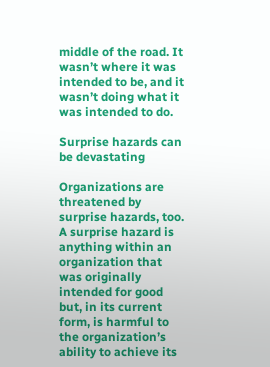middle of the road. It wasn’t where it was intended to be, and it wasn’t doing what it was intended to do.

Surprise hazards can be devastating

Organizations are threatened by surprise hazards, too. A surprise hazard is anything within an organization that was originally intended for good but, in its current form, is harmful to the organization’s ability to achieve its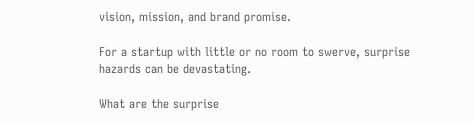vision, mission, and brand promise.

For a startup with little or no room to swerve, surprise hazards can be devastating.

What are the surprise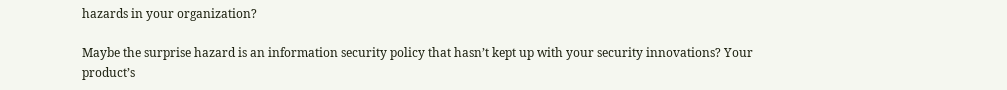hazards in your organization?

Maybe the surprise hazard is an information security policy that hasn’t kept up with your security innovations? Your product’s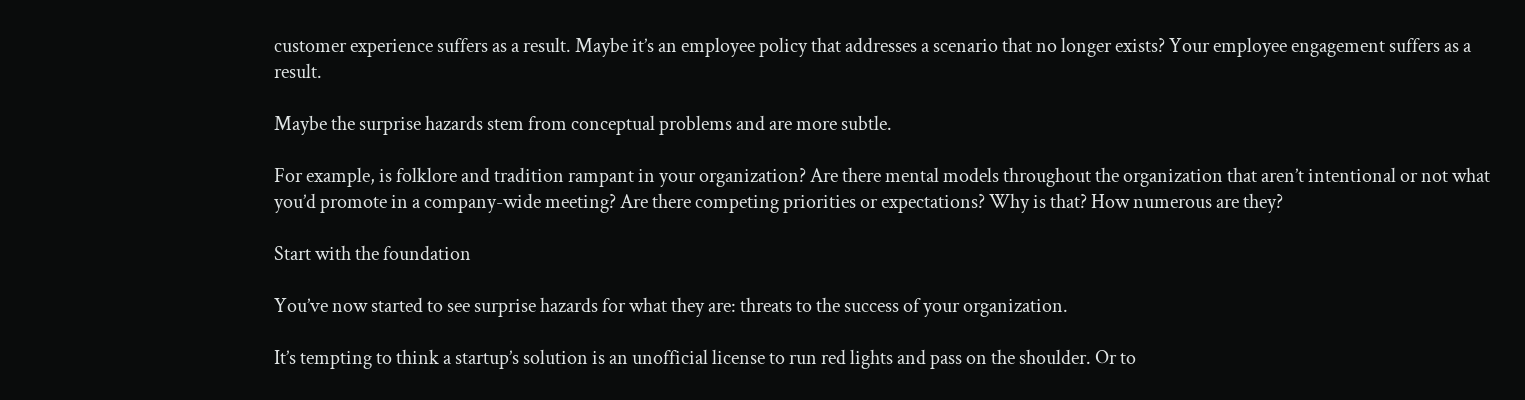customer experience suffers as a result. Maybe it’s an employee policy that addresses a scenario that no longer exists? Your employee engagement suffers as a result.

Maybe the surprise hazards stem from conceptual problems and are more subtle.

For example, is folklore and tradition rampant in your organization? Are there mental models throughout the organization that aren’t intentional or not what you’d promote in a company-wide meeting? Are there competing priorities or expectations? Why is that? How numerous are they?

Start with the foundation

You’ve now started to see surprise hazards for what they are: threats to the success of your organization.

It’s tempting to think a startup’s solution is an unofficial license to run red lights and pass on the shoulder. Or to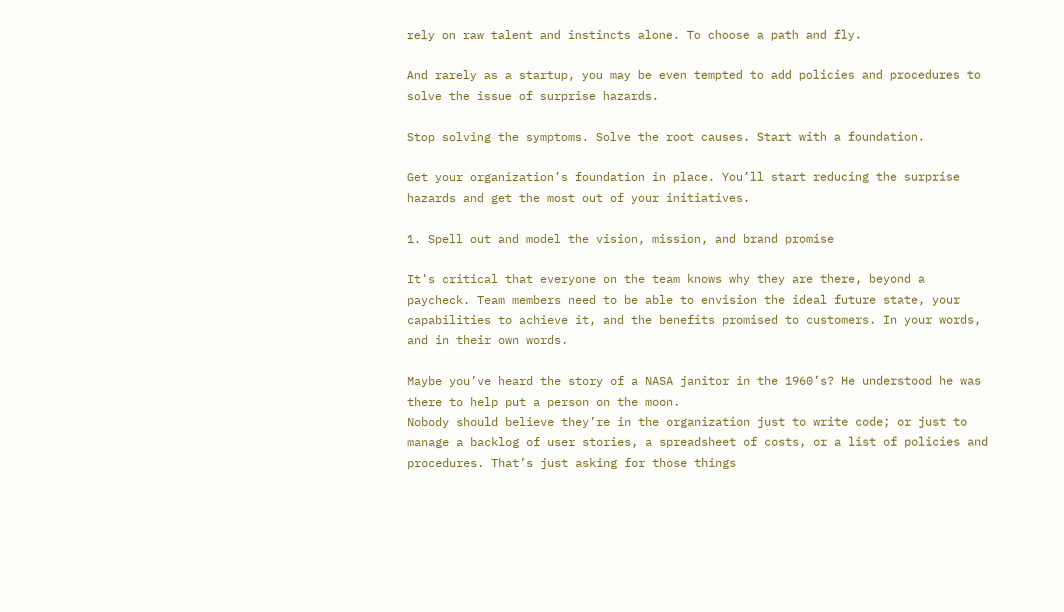rely on raw talent and instincts alone. To choose a path and fly.

And rarely as a startup, you may be even tempted to add policies and procedures to solve the issue of surprise hazards.

Stop solving the symptoms. Solve the root causes. Start with a foundation.

Get your organization’s foundation in place. You’ll start reducing the surprise hazards and get the most out of your initiatives.

1. Spell out and model the vision, mission, and brand promise

It’s critical that everyone on the team knows why they are there, beyond a paycheck. Team members need to be able to envision the ideal future state, your capabilities to achieve it, and the benefits promised to customers. In your words, and in their own words.

Maybe you’ve heard the story of a NASA janitor in the 1960’s? He understood he was there to help put a person on the moon.
Nobody should believe they’re in the organization just to write code; or just to manage a backlog of user stories, a spreadsheet of costs, or a list of policies and procedures. That’s just asking for those things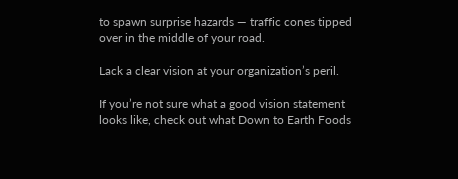to spawn surprise hazards — traffic cones tipped over in the middle of your road.

Lack a clear vision at your organization’s peril.

If you’re not sure what a good vision statement looks like, check out what Down to Earth Foods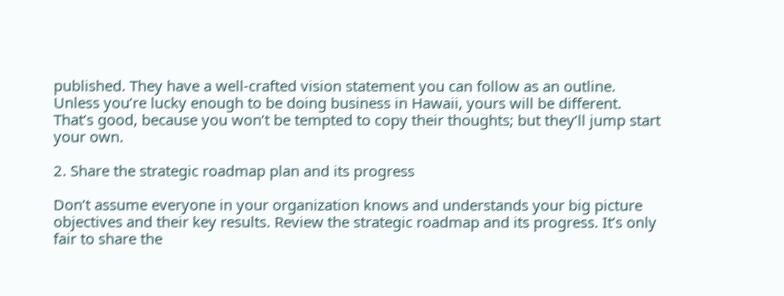published. They have a well-crafted vision statement you can follow as an outline. Unless you’re lucky enough to be doing business in Hawaii, yours will be different. That’s good, because you won’t be tempted to copy their thoughts; but they’ll jump start your own.

2. Share the strategic roadmap plan and its progress

Don’t assume everyone in your organization knows and understands your big picture objectives and their key results. Review the strategic roadmap and its progress. It’s only fair to share the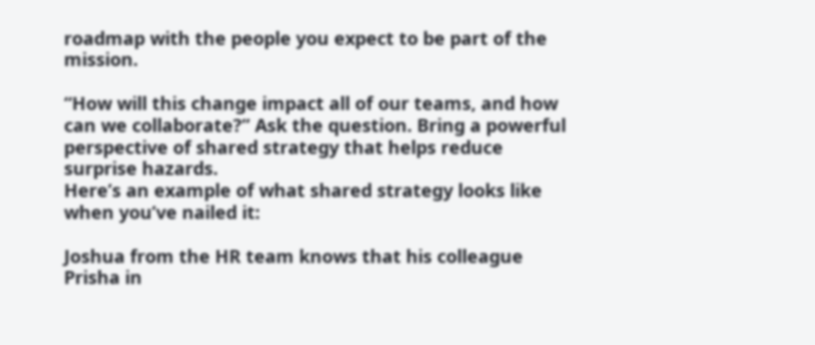roadmap with the people you expect to be part of the mission.

“How will this change impact all of our teams, and how can we collaborate?” Ask the question. Bring a powerful perspective of shared strategy that helps reduce surprise hazards.
Here’s an example of what shared strategy looks like when you’ve nailed it:

Joshua from the HR team knows that his colleague Prisha in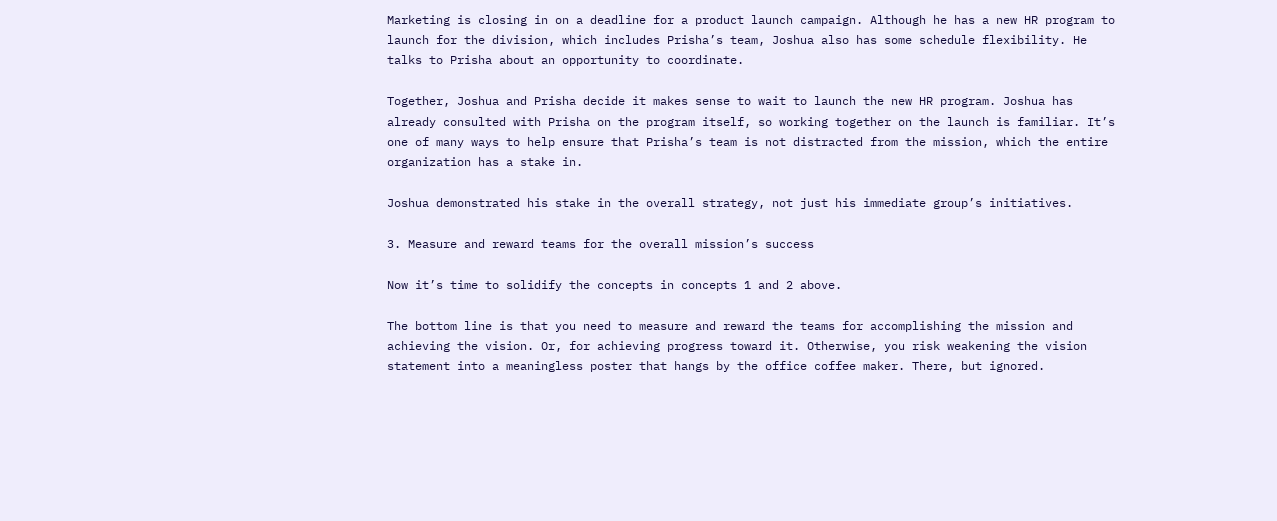Marketing is closing in on a deadline for a product launch campaign. Although he has a new HR program to launch for the division, which includes Prisha’s team, Joshua also has some schedule flexibility. He talks to Prisha about an opportunity to coordinate.

Together, Joshua and Prisha decide it makes sense to wait to launch the new HR program. Joshua has already consulted with Prisha on the program itself, so working together on the launch is familiar. It’s one of many ways to help ensure that Prisha’s team is not distracted from the mission, which the entire organization has a stake in.

Joshua demonstrated his stake in the overall strategy, not just his immediate group’s initiatives.

3. Measure and reward teams for the overall mission’s success

Now it’s time to solidify the concepts in concepts 1 and 2 above.

The bottom line is that you need to measure and reward the teams for accomplishing the mission and achieving the vision. Or, for achieving progress toward it. Otherwise, you risk weakening the vision statement into a meaningless poster that hangs by the office coffee maker. There, but ignored.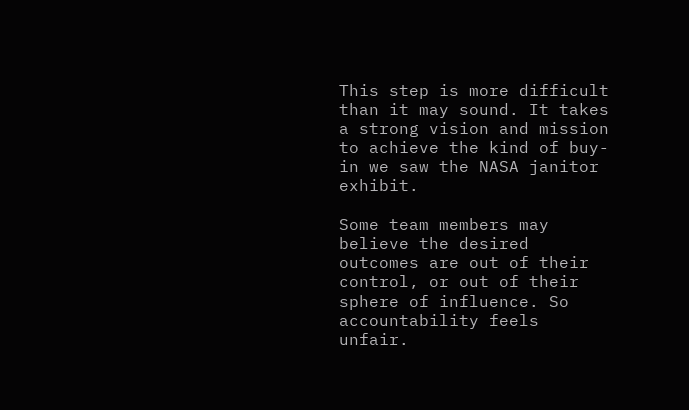This step is more difficult than it may sound. It takes a strong vision and mission to achieve the kind of buy-in we saw the NASA janitor exhibit.

Some team members may believe the desired outcomes are out of their control, or out of their sphere of influence. So accountability feels unfair.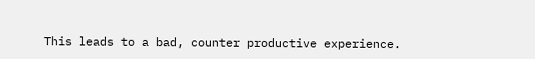This leads to a bad, counter productive experience.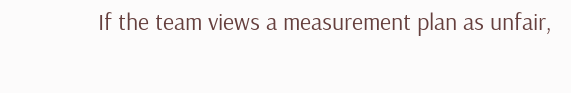If the team views a measurement plan as unfair,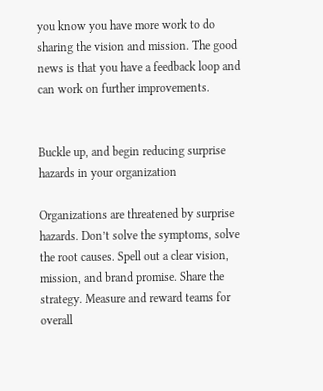you know you have more work to do sharing the vision and mission. The good news is that you have a feedback loop and can work on further improvements.


Buckle up, and begin reducing surprise hazards in your organization

Organizations are threatened by surprise hazards. Don’t solve the symptoms, solve the root causes. Spell out a clear vision, mission, and brand promise. Share the strategy. Measure and reward teams for overall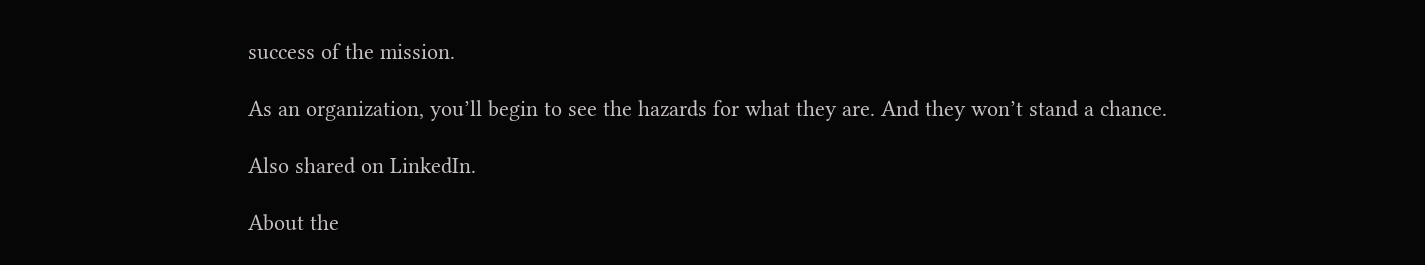success of the mission.

As an organization, you’ll begin to see the hazards for what they are. And they won’t stand a chance.

Also shared on LinkedIn.

About the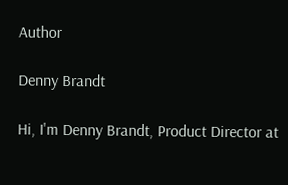Author

Denny Brandt

Hi, I'm Denny Brandt, Product Director at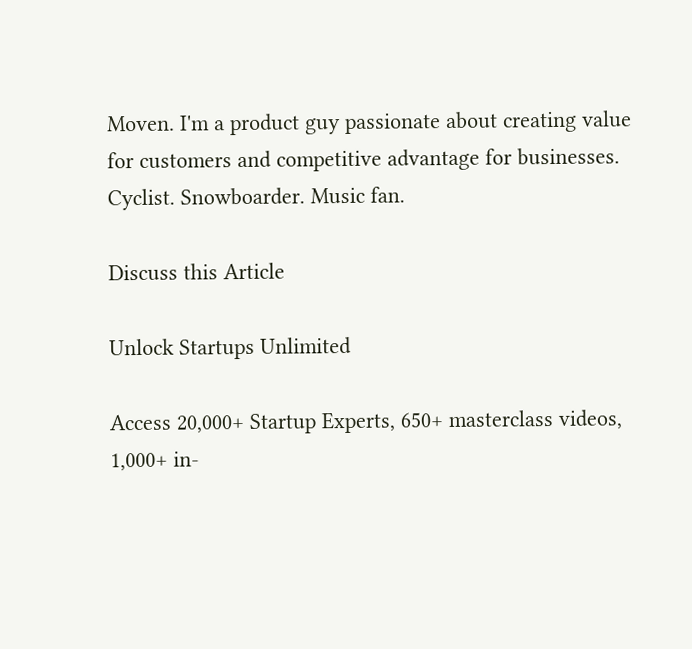Moven. I'm a product guy passionate about creating value for customers and competitive advantage for businesses. Cyclist. Snowboarder. Music fan.

Discuss this Article

Unlock Startups Unlimited

Access 20,000+ Startup Experts, 650+ masterclass videos, 1,000+ in-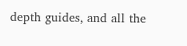depth guides, and all the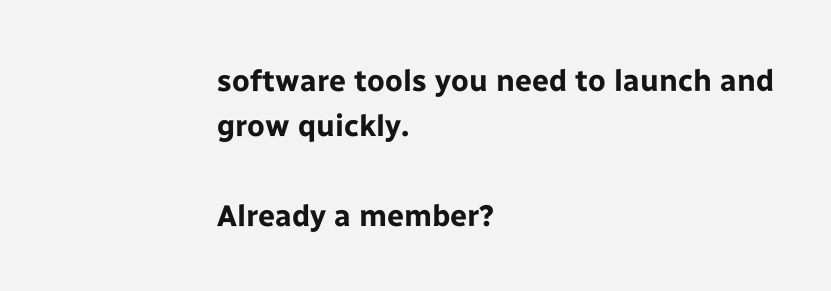software tools you need to launch and grow quickly.

Already a member?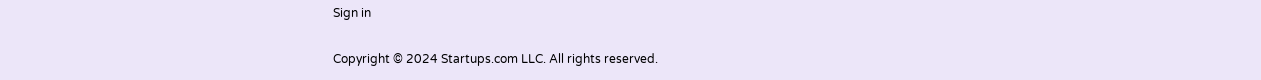Sign in

Copyright © 2024 Startups.com LLC. All rights reserved.